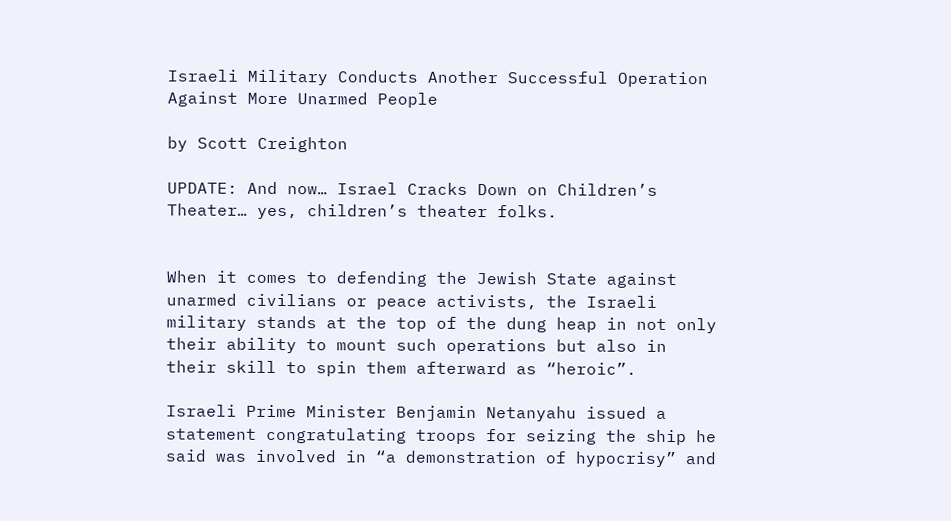Israeli Military Conducts Another Successful Operation Against More Unarmed People

by Scott Creighton

UPDATE: And now… Israel Cracks Down on Children’s Theater… yes, children’s theater folks.


When it comes to defending the Jewish State against unarmed civilians or peace activists, the Israeli military stands at the top of the dung heap in not only their ability to mount such operations but also in their skill to spin them afterward as “heroic”.

Israeli Prime Minister Benjamin Netanyahu issued a statement congratulating troops for seizing the ship he said was involved in “a demonstration of hypocrisy” and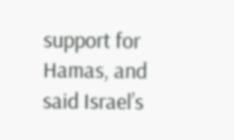support for Hamas, and said Israel’s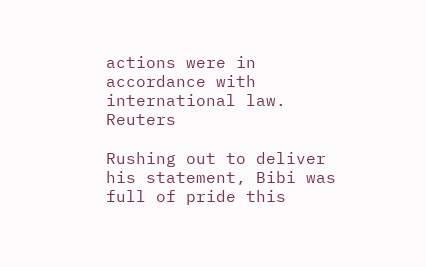actions were in accordance with international law. Reuters

Rushing out to deliver his statement, Bibi was full of pride this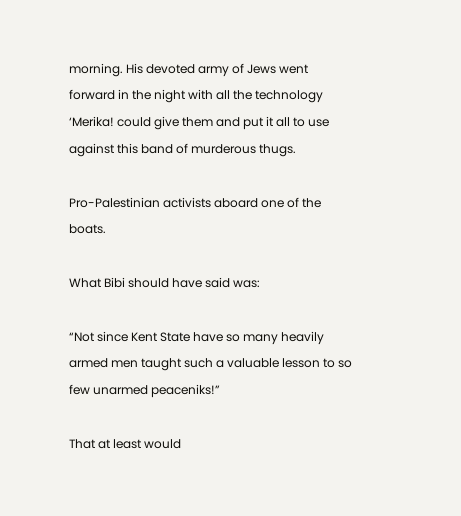morning. His devoted army of Jews went forward in the night with all the technology ‘Merika! could give them and put it all to use against this band of murderous thugs.

Pro-Palestinian activists aboard one of the boats.

What Bibi should have said was:

“Not since Kent State have so many heavily armed men taught such a valuable lesson to so few unarmed peaceniks!”

That at least would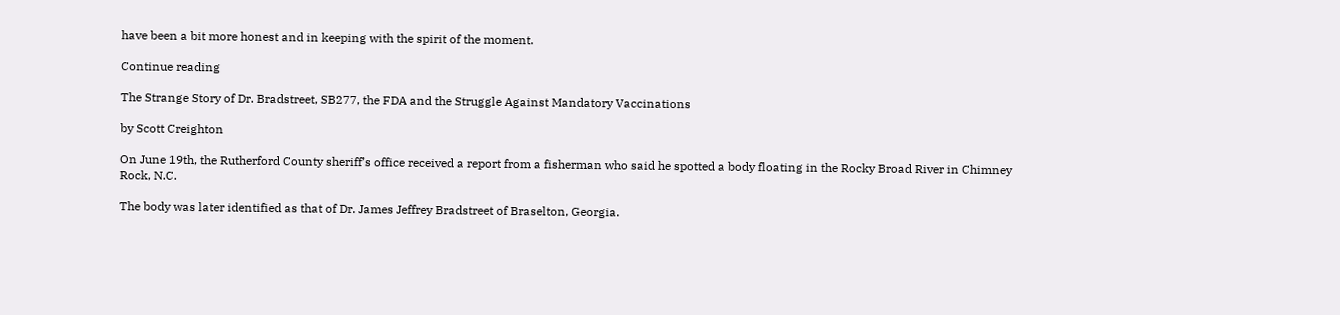have been a bit more honest and in keeping with the spirit of the moment.

Continue reading

The Strange Story of Dr. Bradstreet, SB277, the FDA and the Struggle Against Mandatory Vaccinations

by Scott Creighton

On June 19th, the Rutherford County sheriff’s office received a report from a fisherman who said he spotted a body floating in the Rocky Broad River in Chimney Rock, N.C.

The body was later identified as that of Dr. James Jeffrey Bradstreet of Braselton, Georgia.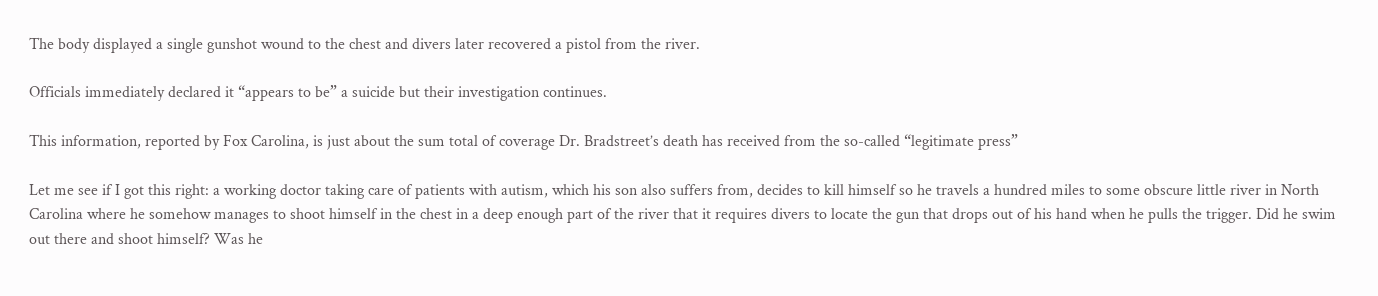The body displayed a single gunshot wound to the chest and divers later recovered a pistol from the river.

Officials immediately declared it “appears to be” a suicide but their investigation continues.

This information, reported by Fox Carolina, is just about the sum total of coverage Dr. Bradstreet’s death has received from the so-called “legitimate press”

Let me see if I got this right: a working doctor taking care of patients with autism, which his son also suffers from, decides to kill himself so he travels a hundred miles to some obscure little river in North Carolina where he somehow manages to shoot himself in the chest in a deep enough part of the river that it requires divers to locate the gun that drops out of his hand when he pulls the trigger. Did he swim out there and shoot himself? Was he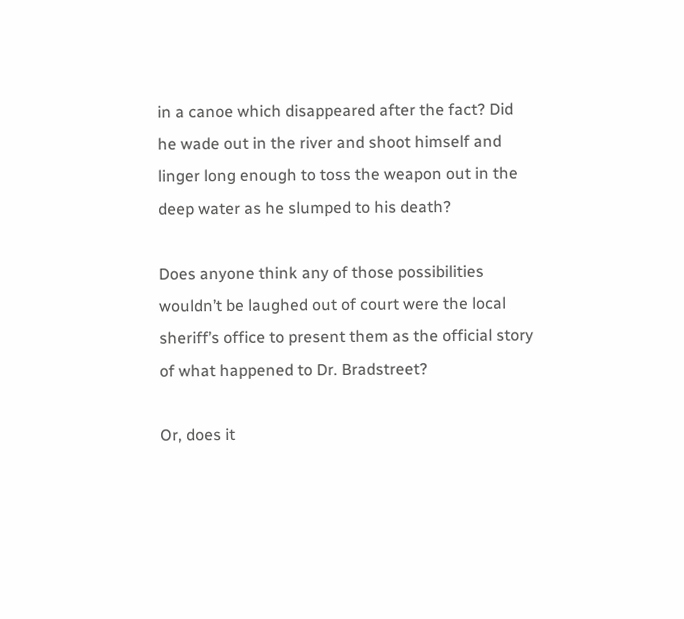in a canoe which disappeared after the fact? Did he wade out in the river and shoot himself and linger long enough to toss the weapon out in the deep water as he slumped to his death?

Does anyone think any of those possibilities wouldn’t be laughed out of court were the local sheriff’s office to present them as the official story of what happened to Dr. Bradstreet?

Or, does it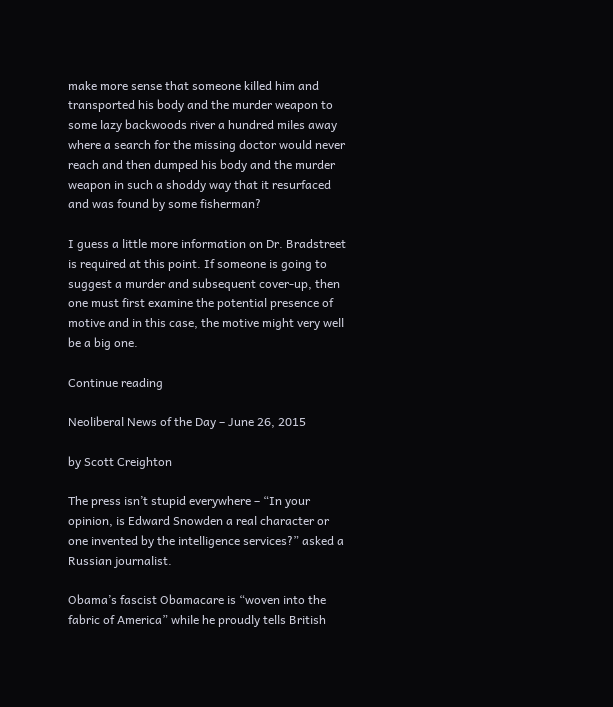make more sense that someone killed him and transported his body and the murder weapon to some lazy backwoods river a hundred miles away where a search for the missing doctor would never reach and then dumped his body and the murder weapon in such a shoddy way that it resurfaced and was found by some fisherman?

I guess a little more information on Dr. Bradstreet is required at this point. If someone is going to suggest a murder and subsequent cover-up, then one must first examine the potential presence of motive and in this case, the motive might very well be a big one.

Continue reading

Neoliberal News of the Day – June 26, 2015

by Scott Creighton

The press isn’t stupid everywhere – “In your opinion, is Edward Snowden a real character or one invented by the intelligence services?” asked a Russian journalist.

Obama’s fascist Obamacare is “woven into the fabric of America” while he proudly tells British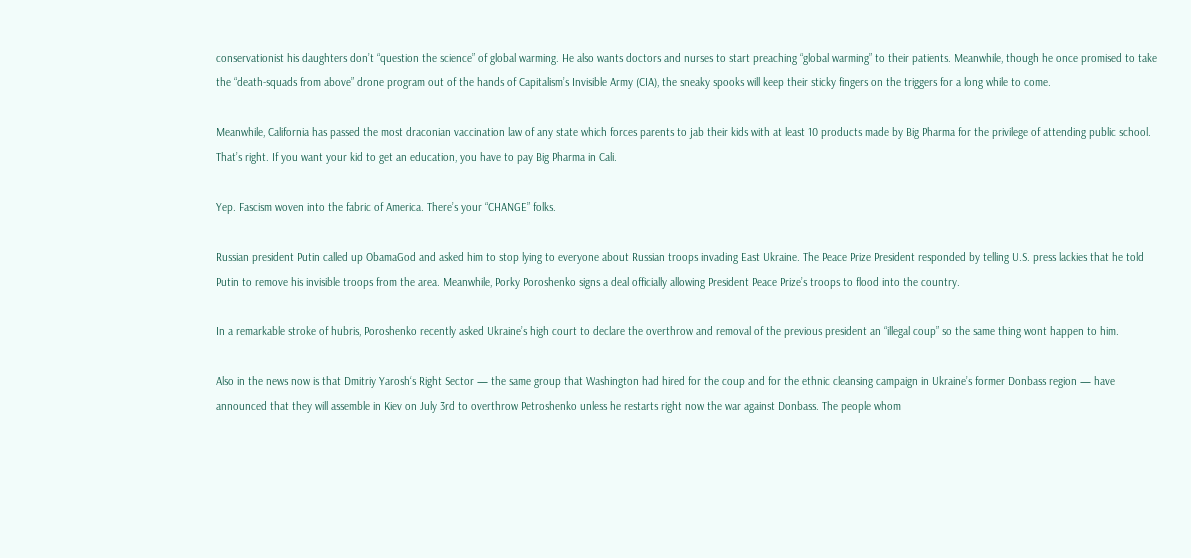conservationist his daughters don’t “question the science” of global warming. He also wants doctors and nurses to start preaching “global warming” to their patients. Meanwhile, though he once promised to take the “death-squads from above” drone program out of the hands of Capitalism’s Invisible Army (CIA), the sneaky spooks will keep their sticky fingers on the triggers for a long while to come.

Meanwhile, California has passed the most draconian vaccination law of any state which forces parents to jab their kids with at least 10 products made by Big Pharma for the privilege of attending public school. That’s right. If you want your kid to get an education, you have to pay Big Pharma in Cali.

Yep. Fascism woven into the fabric of America. There’s your “CHANGE” folks.

Russian president Putin called up ObamaGod and asked him to stop lying to everyone about Russian troops invading East Ukraine. The Peace Prize President responded by telling U.S. press lackies that he told Putin to remove his invisible troops from the area. Meanwhile, Porky Poroshenko signs a deal officially allowing President Peace Prize’s troops to flood into the country.

In a remarkable stroke of hubris, Poroshenko recently asked Ukraine’s high court to declare the overthrow and removal of the previous president an “illegal coup” so the same thing wont happen to him.

Also in the news now is that Dmitriy Yarosh‘s Right Sector — the same group that Washington had hired for the coup and for the ethnic cleansing campaign in Ukraine’s former Donbass region — have announced that they will assemble in Kiev on July 3rd to overthrow Petroshenko unless he restarts right now the war against Donbass. The people whom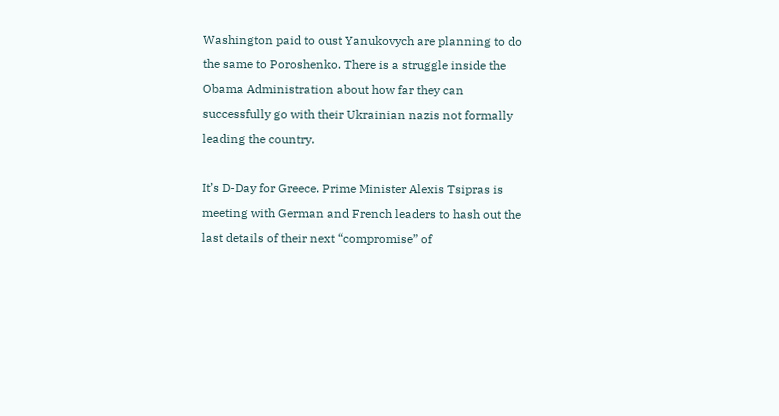Washington paid to oust Yanukovych are planning to do the same to Poroshenko. There is a struggle inside the Obama Administration about how far they can successfully go with their Ukrainian nazis not formally leading the country.

It’s D-Day for Greece. Prime Minister Alexis Tsipras is meeting with German and French leaders to hash out the last details of their next “compromise” of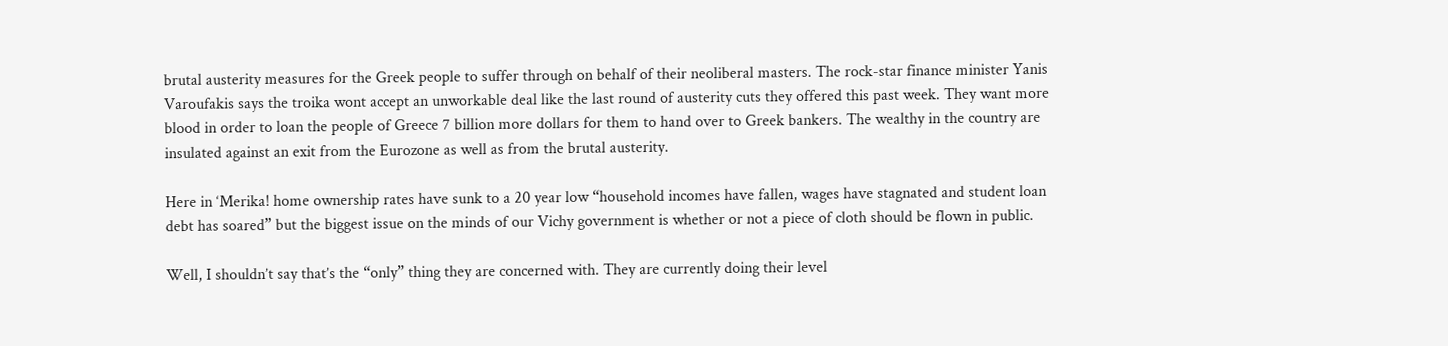brutal austerity measures for the Greek people to suffer through on behalf of their neoliberal masters. The rock-star finance minister Yanis Varoufakis says the troika wont accept an unworkable deal like the last round of austerity cuts they offered this past week. They want more blood in order to loan the people of Greece 7 billion more dollars for them to hand over to Greek bankers. The wealthy in the country are insulated against an exit from the Eurozone as well as from the brutal austerity.

Here in ‘Merika! home ownership rates have sunk to a 20 year low “household incomes have fallen, wages have stagnated and student loan debt has soared” but the biggest issue on the minds of our Vichy government is whether or not a piece of cloth should be flown in public.

Well, I shouldn’t say that’s the “only” thing they are concerned with. They are currently doing their level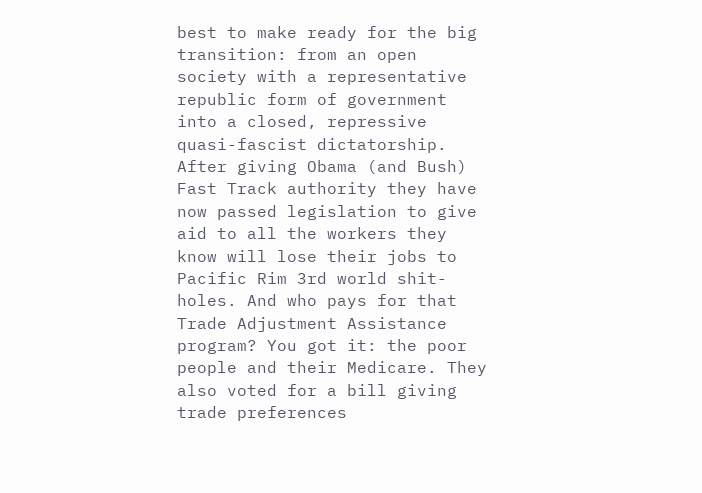best to make ready for the big transition: from an open society with a representative republic form of government into a closed, repressive quasi-fascist dictatorship. After giving Obama (and Bush) Fast Track authority they have now passed legislation to give aid to all the workers they know will lose their jobs to Pacific Rim 3rd world shit-holes. And who pays for that Trade Adjustment Assistance program? You got it: the poor people and their Medicare. They also voted for a bill giving trade preferences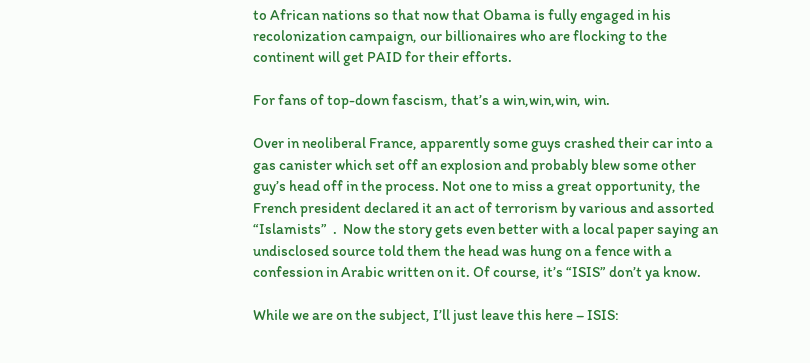to African nations so that now that Obama is fully engaged in his recolonization campaign, our billionaires who are flocking to the continent will get PAID for their efforts.

For fans of top-down fascism, that’s a win,win,win, win.

Over in neoliberal France, apparently some guys crashed their car into a gas canister which set off an explosion and probably blew some other guy’s head off in the process. Not one to miss a great opportunity, the French president declared it an act of terrorism by various and assorted “Islamists”  .  Now the story gets even better with a local paper saying an undisclosed source told them the head was hung on a fence with a confession in Arabic written on it. Of course, it’s “ISIS” don’t ya know.

While we are on the subject, I’ll just leave this here – ISIS: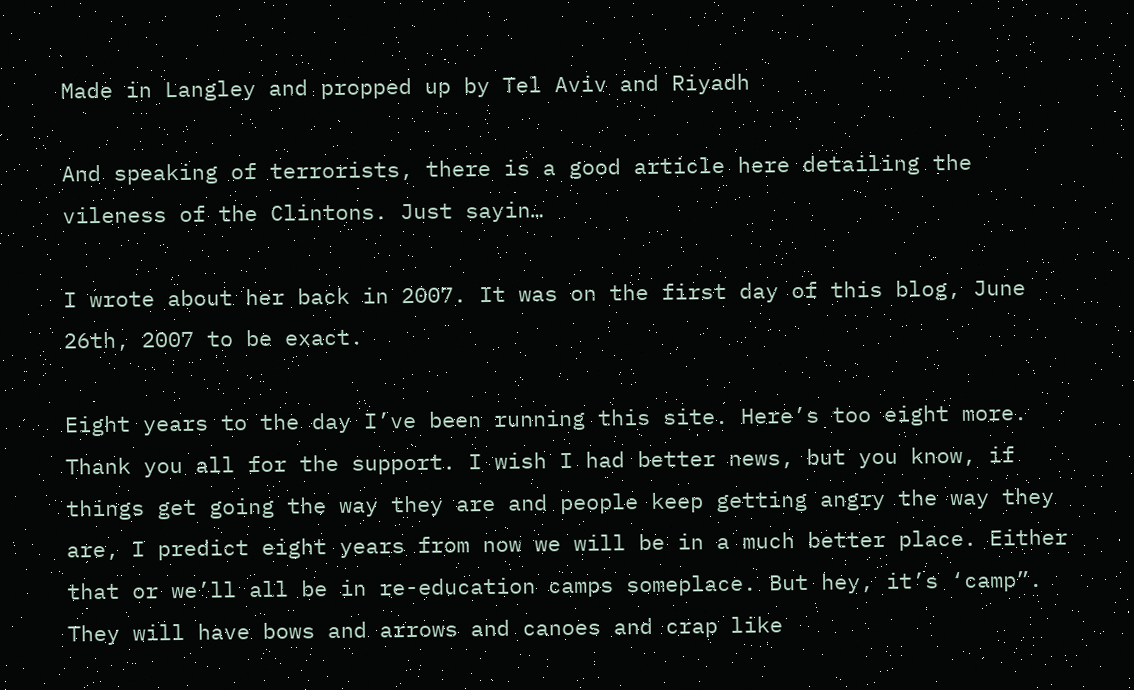Made in Langley and propped up by Tel Aviv and Riyadh

And speaking of terrorists, there is a good article here detailing the vileness of the Clintons. Just sayin…

I wrote about her back in 2007. It was on the first day of this blog, June 26th, 2007 to be exact.

Eight years to the day I’ve been running this site. Here’s too eight more. Thank you all for the support. I wish I had better news, but you know, if things get going the way they are and people keep getting angry the way they are, I predict eight years from now we will be in a much better place. Either that or we’ll all be in re-education camps someplace. But hey, it’s ‘camp”. They will have bows and arrows and canoes and crap like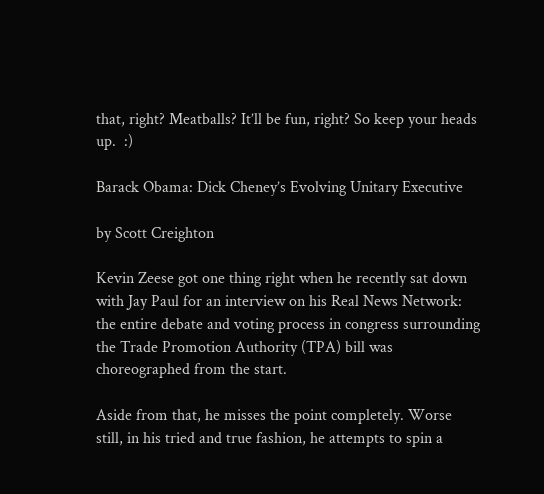that, right? Meatballs? It’ll be fun, right? So keep your heads up.  :)

Barack Obama: Dick Cheney’s Evolving Unitary Executive

by Scott Creighton

Kevin Zeese got one thing right when he recently sat down with Jay Paul for an interview on his Real News Network: the entire debate and voting process in congress surrounding the Trade Promotion Authority (TPA) bill was choreographed from the start.

Aside from that, he misses the point completely. Worse still, in his tried and true fashion, he attempts to spin a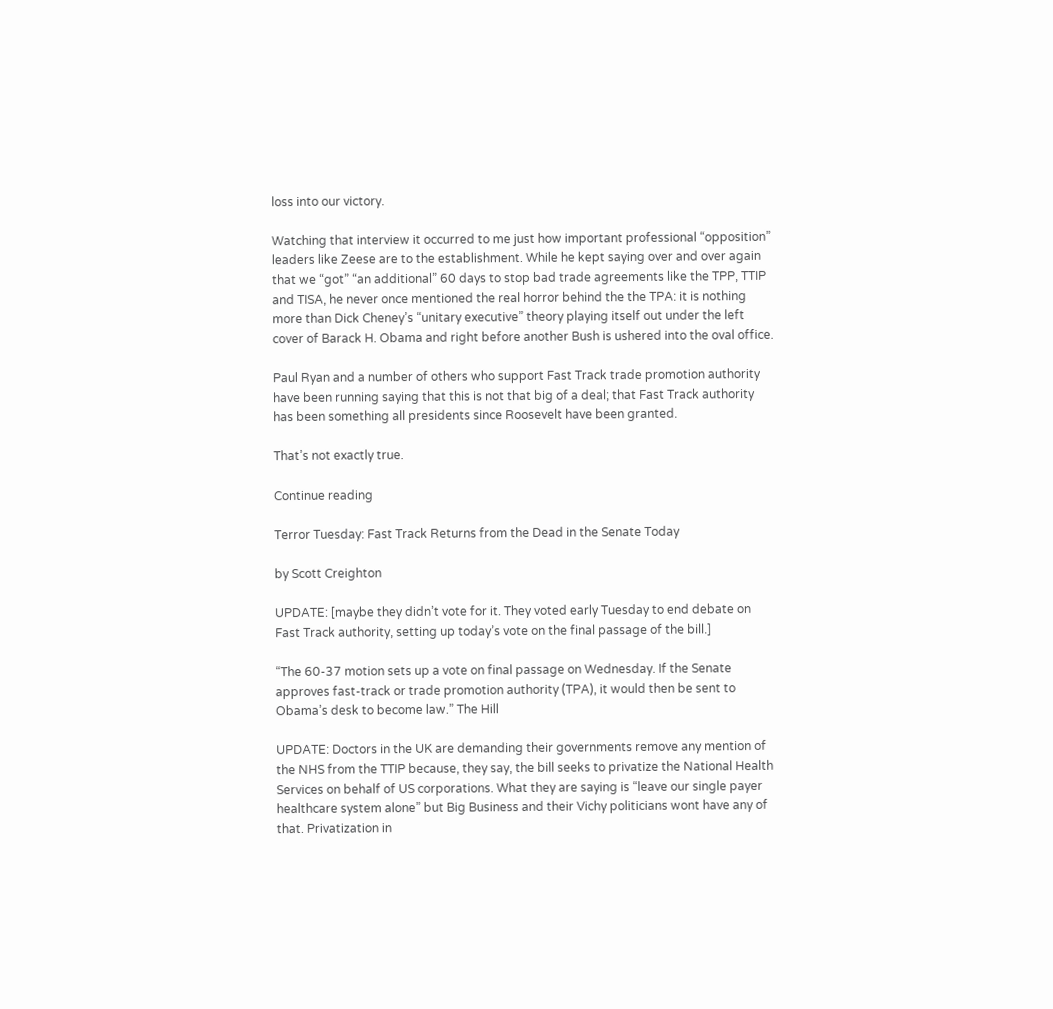loss into our victory.

Watching that interview it occurred to me just how important professional “opposition” leaders like Zeese are to the establishment. While he kept saying over and over again that we “got” “an additional” 60 days to stop bad trade agreements like the TPP, TTIP and TISA, he never once mentioned the real horror behind the the TPA: it is nothing more than Dick Cheney’s “unitary executive” theory playing itself out under the left cover of Barack H. Obama and right before another Bush is ushered into the oval office.

Paul Ryan and a number of others who support Fast Track trade promotion authority have been running saying that this is not that big of a deal; that Fast Track authority has been something all presidents since Roosevelt have been granted.

That’s not exactly true.

Continue reading

Terror Tuesday: Fast Track Returns from the Dead in the Senate Today

by Scott Creighton

UPDATE: [maybe they didn’t vote for it. They voted early Tuesday to end debate on Fast Track authority, setting up today’s vote on the final passage of the bill.]

“The 60-37 motion sets up a vote on final passage on Wednesday. If the Senate approves fast-track or trade promotion authority (TPA), it would then be sent to Obama’s desk to become law.” The Hill

UPDATE: Doctors in the UK are demanding their governments remove any mention of the NHS from the TTIP because, they say, the bill seeks to privatize the National Health Services on behalf of US corporations. What they are saying is “leave our single payer healthcare system alone” but Big Business and their Vichy politicians wont have any of that. Privatization in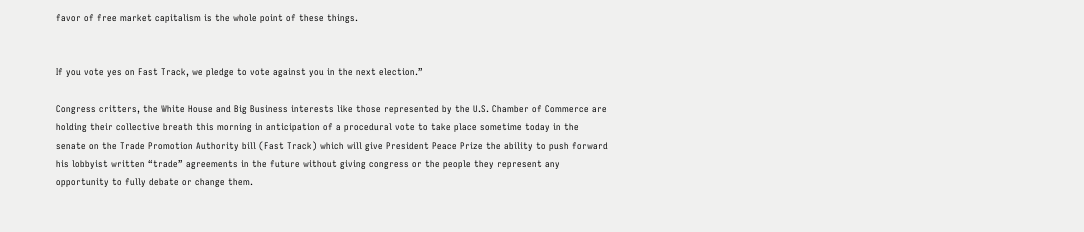favor of free market capitalism is the whole point of these things.


If you vote yes on Fast Track, we pledge to vote against you in the next election.”

Congress critters, the White House and Big Business interests like those represented by the U.S. Chamber of Commerce are holding their collective breath this morning in anticipation of a procedural vote to take place sometime today in the senate on the Trade Promotion Authority bill (Fast Track) which will give President Peace Prize the ability to push forward his lobbyist written “trade” agreements in the future without giving congress or the people they represent any opportunity to fully debate or change them.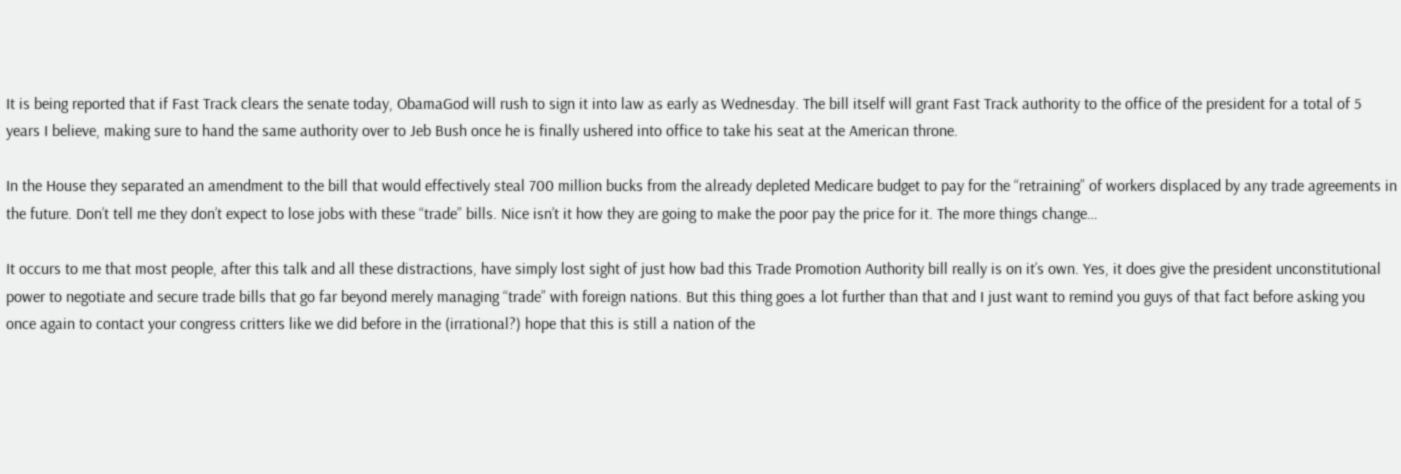It is being reported that if Fast Track clears the senate today, ObamaGod will rush to sign it into law as early as Wednesday. The bill itself will grant Fast Track authority to the office of the president for a total of 5 years I believe, making sure to hand the same authority over to Jeb Bush once he is finally ushered into office to take his seat at the American throne.

In the House they separated an amendment to the bill that would effectively steal 700 million bucks from the already depleted Medicare budget to pay for the “retraining” of workers displaced by any trade agreements in the future. Don’t tell me they don’t expect to lose jobs with these “trade” bills. Nice isn’t it how they are going to make the poor pay the price for it. The more things change…

It occurs to me that most people, after this talk and all these distractions, have simply lost sight of just how bad this Trade Promotion Authority bill really is on it’s own. Yes, it does give the president unconstitutional power to negotiate and secure trade bills that go far beyond merely managing “trade” with foreign nations. But this thing goes a lot further than that and I just want to remind you guys of that fact before asking you once again to contact your congress critters like we did before in the (irrational?) hope that this is still a nation of the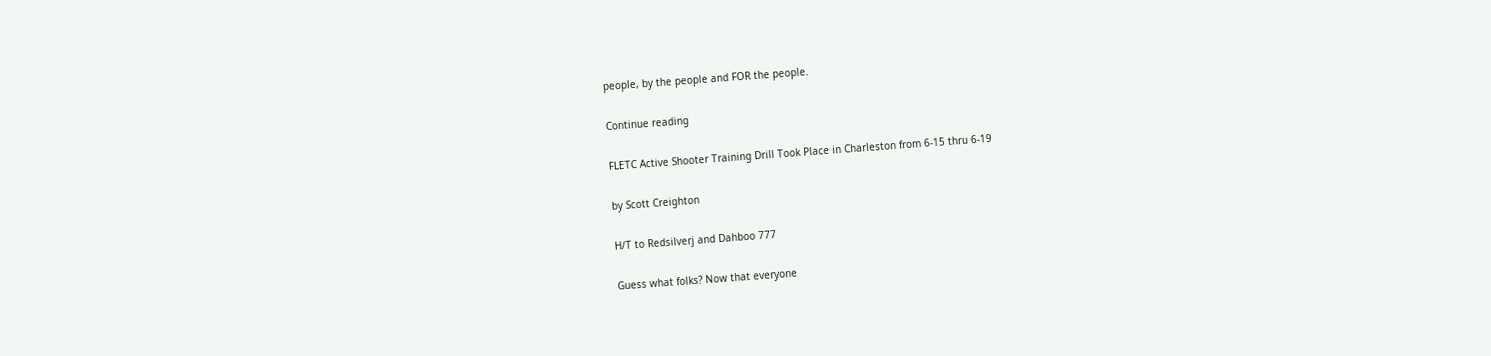people, by the people and FOR the people.

Continue reading

FLETC Active Shooter Training Drill Took Place in Charleston from 6-15 thru 6-19

by Scott Creighton

H/T to Redsilverj and Dahboo 777

Guess what folks? Now that everyone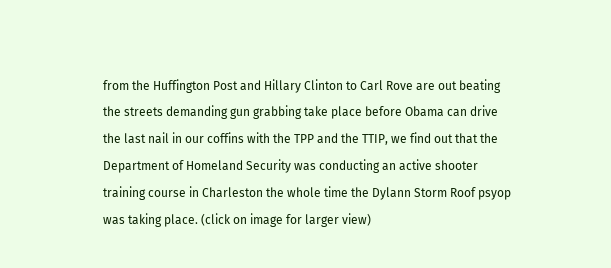from the Huffington Post and Hillary Clinton to Carl Rove are out beating the streets demanding gun grabbing take place before Obama can drive the last nail in our coffins with the TPP and the TTIP, we find out that the Department of Homeland Security was conducting an active shooter training course in Charleston the whole time the Dylann Storm Roof psyop was taking place. (click on image for larger view)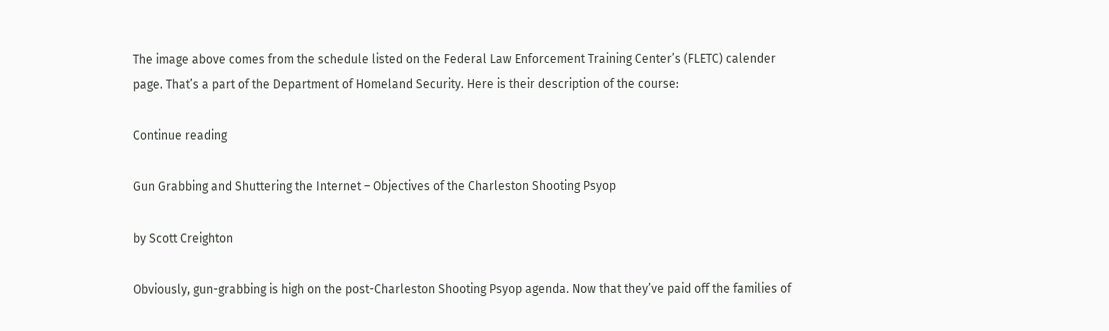The image above comes from the schedule listed on the Federal Law Enforcement Training Center’s (FLETC) calender page. That’s a part of the Department of Homeland Security. Here is their description of the course:

Continue reading

Gun Grabbing and Shuttering the Internet – Objectives of the Charleston Shooting Psyop

by Scott Creighton

Obviously, gun-grabbing is high on the post-Charleston Shooting Psyop agenda. Now that they’ve paid off the families of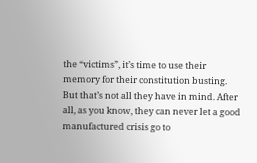the “victims”, it’s time to use their memory for their constitution busting. But that’s not all they have in mind. After all, as you know, they can never let a good manufactured crisis go to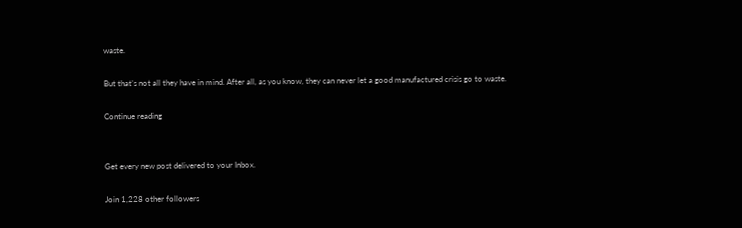waste.

But that’s not all they have in mind. After all, as you know, they can never let a good manufactured crisis go to waste.

Continue reading


Get every new post delivered to your Inbox.

Join 1,228 other followers